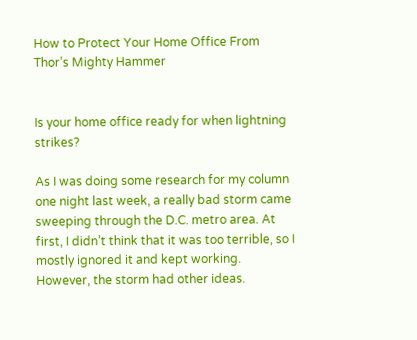How to Protect Your Home Office From Thor’s Mighty Hammer


Is your home office ready for when lightning strikes?

As I was doing some research for my column one night last week, a really bad storm came sweeping through the D.C. metro area. At first, I didn’t think that it was too terrible, so I mostly ignored it and kept working. However, the storm had other ideas.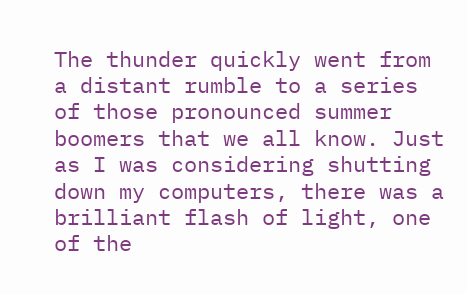The thunder quickly went from a distant rumble to a series of those pronounced summer boomers that we all know. Just as I was considering shutting down my computers, there was a brilliant flash of light, one of the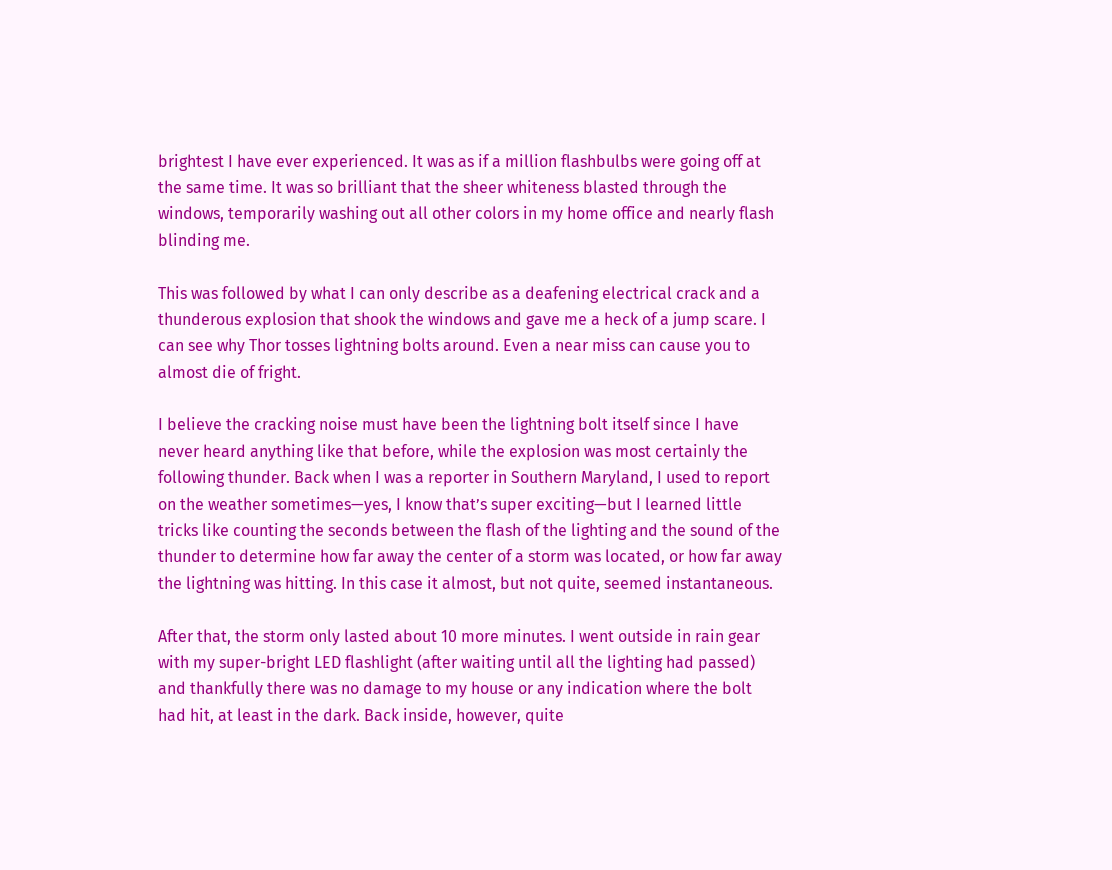brightest I have ever experienced. It was as if a million flashbulbs were going off at the same time. It was so brilliant that the sheer whiteness blasted through the windows, temporarily washing out all other colors in my home office and nearly flash blinding me.

This was followed by what I can only describe as a deafening electrical crack and a thunderous explosion that shook the windows and gave me a heck of a jump scare. I can see why Thor tosses lightning bolts around. Even a near miss can cause you to almost die of fright.

I believe the cracking noise must have been the lightning bolt itself since I have never heard anything like that before, while the explosion was most certainly the following thunder. Back when I was a reporter in Southern Maryland, I used to report on the weather sometimes—yes, I know that’s super exciting—but I learned little tricks like counting the seconds between the flash of the lighting and the sound of the thunder to determine how far away the center of a storm was located, or how far away the lightning was hitting. In this case it almost, but not quite, seemed instantaneous.

After that, the storm only lasted about 10 more minutes. I went outside in rain gear with my super-bright LED flashlight (after waiting until all the lighting had passed) and thankfully there was no damage to my house or any indication where the bolt had hit, at least in the dark. Back inside, however, quite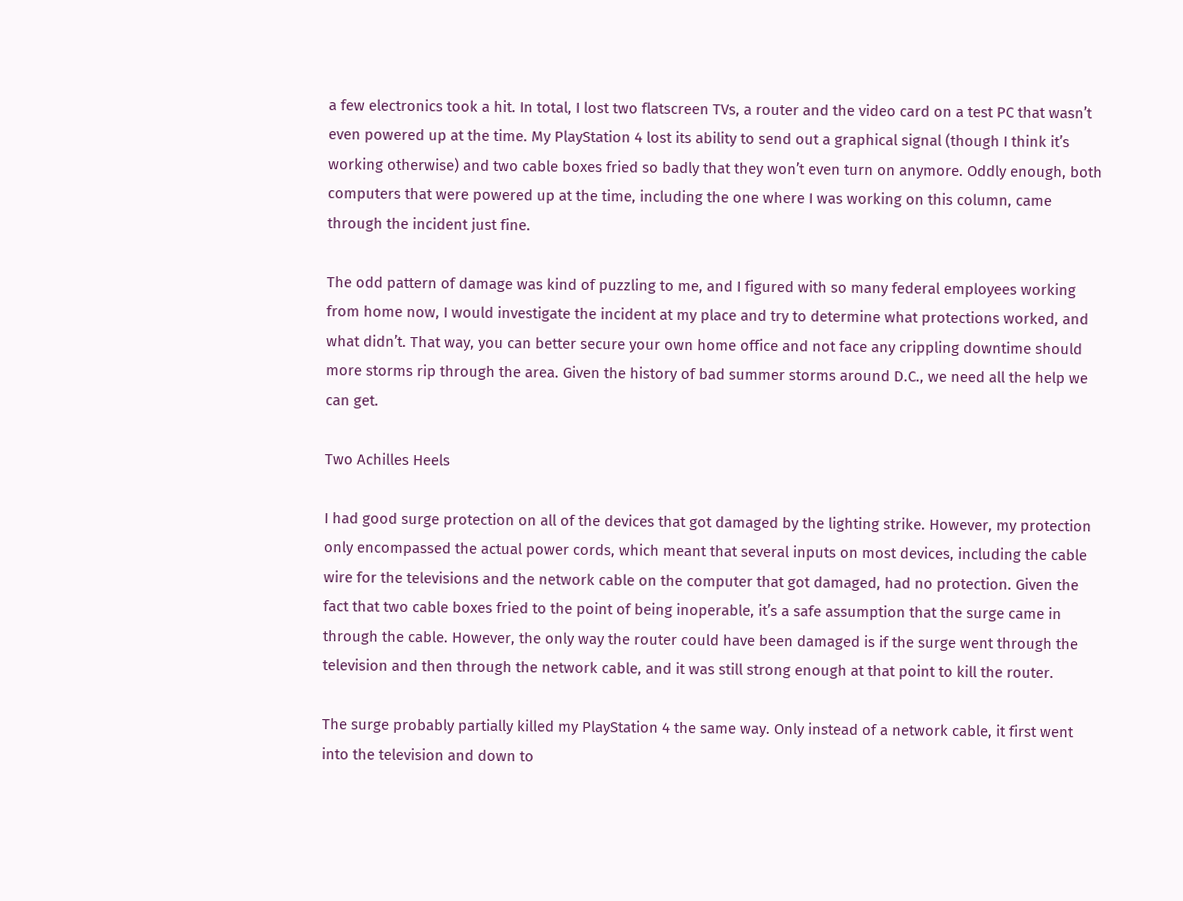a few electronics took a hit. In total, I lost two flatscreen TVs, a router and the video card on a test PC that wasn’t even powered up at the time. My PlayStation 4 lost its ability to send out a graphical signal (though I think it’s working otherwise) and two cable boxes fried so badly that they won’t even turn on anymore. Oddly enough, both computers that were powered up at the time, including the one where I was working on this column, came through the incident just fine.

The odd pattern of damage was kind of puzzling to me, and I figured with so many federal employees working from home now, I would investigate the incident at my place and try to determine what protections worked, and what didn’t. That way, you can better secure your own home office and not face any crippling downtime should more storms rip through the area. Given the history of bad summer storms around D.C., we need all the help we can get.

Two Achilles Heels

I had good surge protection on all of the devices that got damaged by the lighting strike. However, my protection only encompassed the actual power cords, which meant that several inputs on most devices, including the cable wire for the televisions and the network cable on the computer that got damaged, had no protection. Given the fact that two cable boxes fried to the point of being inoperable, it’s a safe assumption that the surge came in through the cable. However, the only way the router could have been damaged is if the surge went through the television and then through the network cable, and it was still strong enough at that point to kill the router.

The surge probably partially killed my PlayStation 4 the same way. Only instead of a network cable, it first went into the television and down to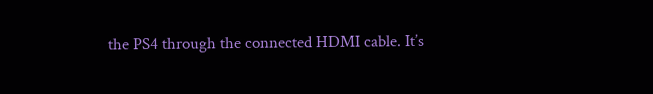the PS4 through the connected HDMI cable. It’s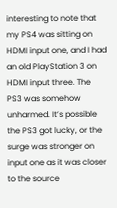interesting to note that my PS4 was sitting on HDMI input one, and I had an old PlayStation 3 on HDMI input three. The PS3 was somehow unharmed. It’s possible the PS3 got lucky, or the surge was stronger on input one as it was closer to the source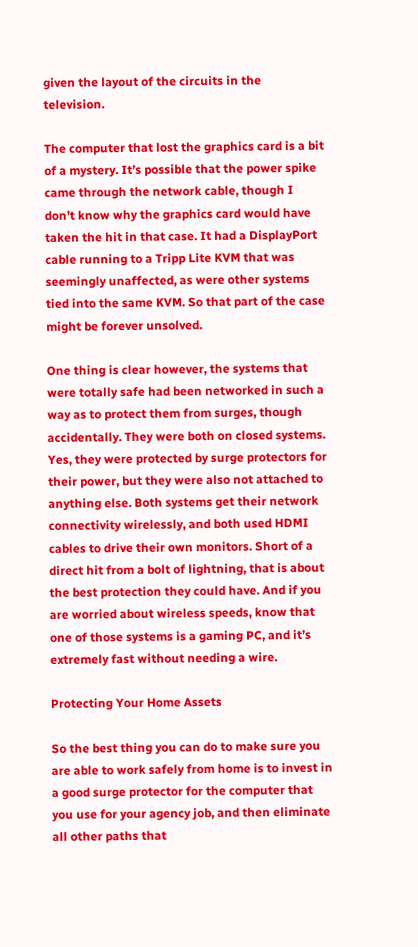given the layout of the circuits in the television.

The computer that lost the graphics card is a bit of a mystery. It’s possible that the power spike came through the network cable, though I don’t know why the graphics card would have taken the hit in that case. It had a DisplayPort cable running to a Tripp Lite KVM that was seemingly unaffected, as were other systems tied into the same KVM. So that part of the case might be forever unsolved.

One thing is clear however, the systems that were totally safe had been networked in such a way as to protect them from surges, though accidentally. They were both on closed systems. Yes, they were protected by surge protectors for their power, but they were also not attached to anything else. Both systems get their network connectivity wirelessly, and both used HDMI cables to drive their own monitors. Short of a direct hit from a bolt of lightning, that is about the best protection they could have. And if you are worried about wireless speeds, know that one of those systems is a gaming PC, and it’s extremely fast without needing a wire.

Protecting Your Home Assets

So the best thing you can do to make sure you are able to work safely from home is to invest in a good surge protector for the computer that you use for your agency job, and then eliminate all other paths that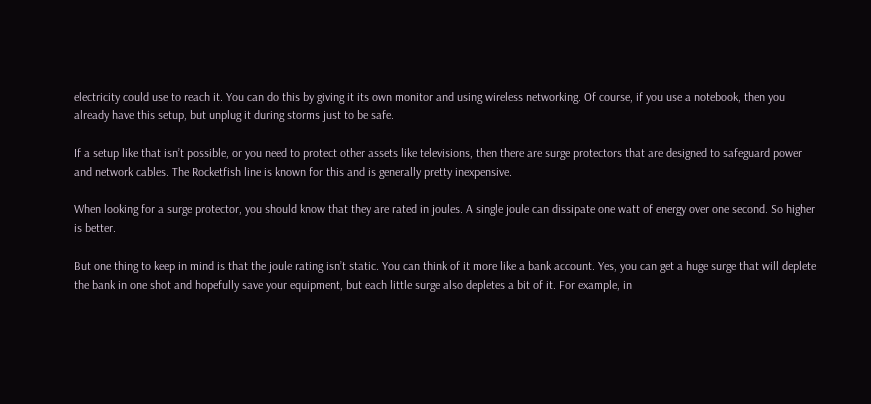electricity could use to reach it. You can do this by giving it its own monitor and using wireless networking. Of course, if you use a notebook, then you already have this setup, but unplug it during storms just to be safe.

If a setup like that isn’t possible, or you need to protect other assets like televisions, then there are surge protectors that are designed to safeguard power and network cables. The Rocketfish line is known for this and is generally pretty inexpensive.

When looking for a surge protector, you should know that they are rated in joules. A single joule can dissipate one watt of energy over one second. So higher is better.

But one thing to keep in mind is that the joule rating isn’t static. You can think of it more like a bank account. Yes, you can get a huge surge that will deplete the bank in one shot and hopefully save your equipment, but each little surge also depletes a bit of it. For example, in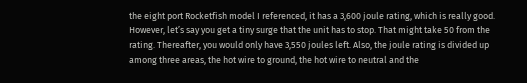the eight port Rocketfish model I referenced, it has a 3,600 joule rating, which is really good. However, let’s say you get a tiny surge that the unit has to stop. That might take 50 from the rating. Thereafter, you would only have 3,550 joules left. Also, the joule rating is divided up among three areas, the hot wire to ground, the hot wire to neutral and the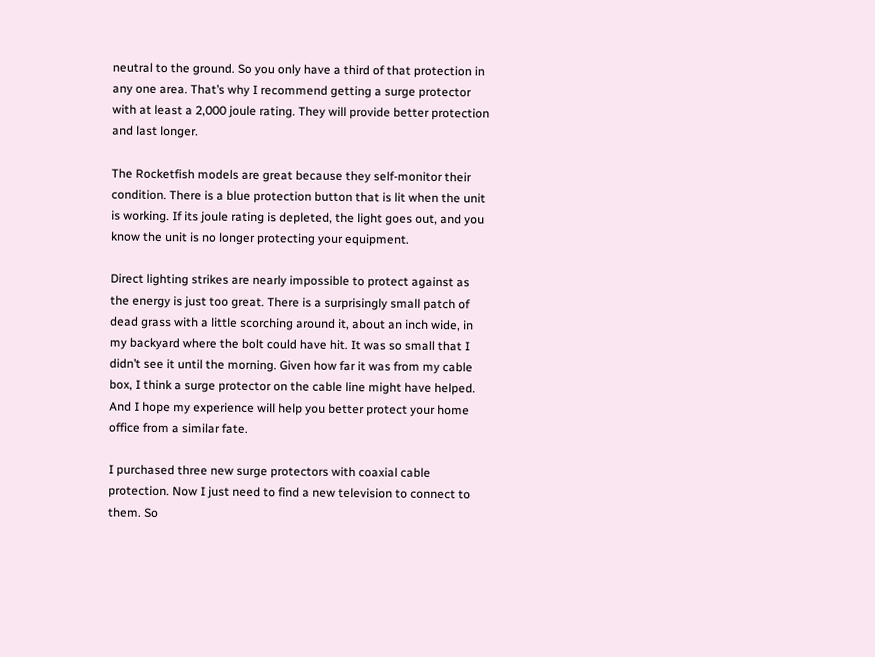neutral to the ground. So you only have a third of that protection in any one area. That’s why I recommend getting a surge protector with at least a 2,000 joule rating. They will provide better protection and last longer.

The Rocketfish models are great because they self-monitor their condition. There is a blue protection button that is lit when the unit is working. If its joule rating is depleted, the light goes out, and you know the unit is no longer protecting your equipment.

Direct lighting strikes are nearly impossible to protect against as the energy is just too great. There is a surprisingly small patch of dead grass with a little scorching around it, about an inch wide, in my backyard where the bolt could have hit. It was so small that I didn’t see it until the morning. Given how far it was from my cable box, I think a surge protector on the cable line might have helped. And I hope my experience will help you better protect your home office from a similar fate.

I purchased three new surge protectors with coaxial cable protection. Now I just need to find a new television to connect to them. So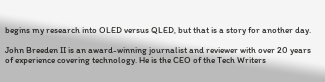begins my research into OLED versus QLED, but that is a story for another day.

John Breeden II is an award-winning journalist and reviewer with over 20 years of experience covering technology. He is the CEO of the Tech Writers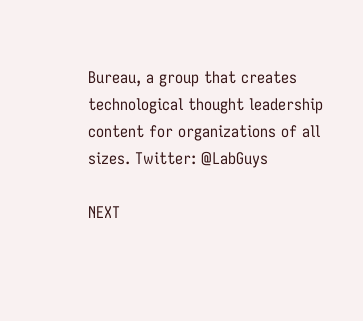Bureau, a group that creates technological thought leadership content for organizations of all sizes. Twitter: @LabGuys

NEXT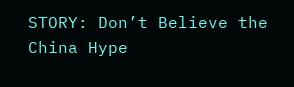STORY: Don’t Believe the China Hype